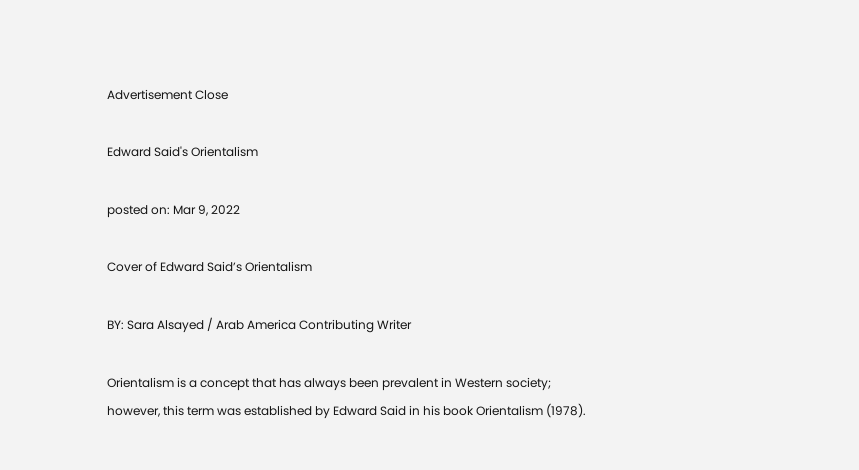Advertisement Close

Edward Said's Orientalism

posted on: Mar 9, 2022

Cover of Edward Said’s Orientalism

BY: Sara Alsayed / Arab America Contributing Writer

Orientalism is a concept that has always been prevalent in Western society; however, this term was established by Edward Said in his book Orientalism (1978).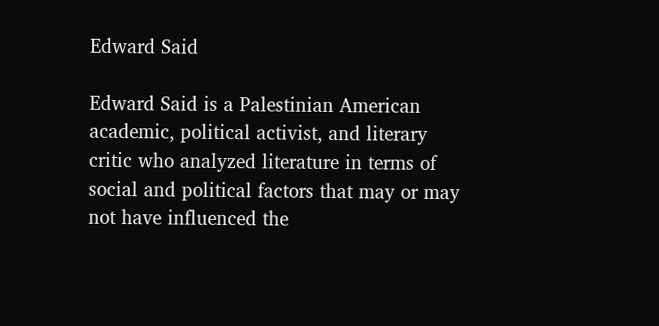Edward Said

Edward Said is a Palestinian American academic, political activist, and literary critic who analyzed literature in terms of social and political factors that may or may not have influenced the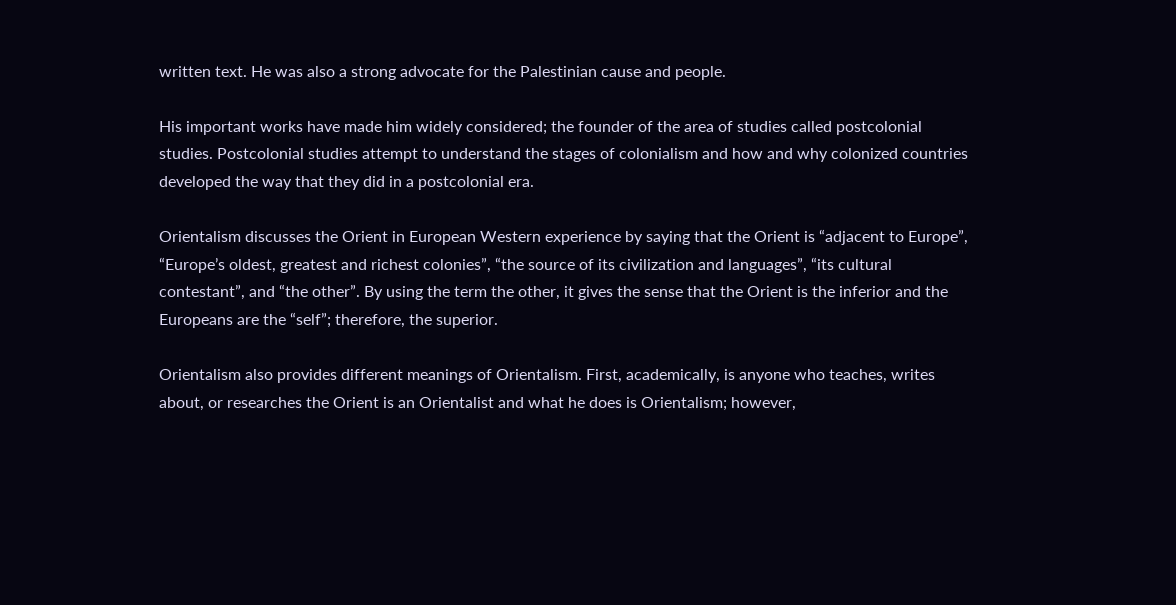written text. He was also a strong advocate for the Palestinian cause and people.

His important works have made him widely considered; the founder of the area of studies called postcolonial studies. Postcolonial studies attempt to understand the stages of colonialism and how and why colonized countries developed the way that they did in a postcolonial era.

Orientalism discusses the Orient in European Western experience by saying that the Orient is “adjacent to Europe”, “Europe’s oldest, greatest and richest colonies”, “the source of its civilization and languages”, “its cultural contestant”, and “the other”. By using the term the other, it gives the sense that the Orient is the inferior and the Europeans are the “self”; therefore, the superior.

Orientalism also provides different meanings of Orientalism. First, academically, is anyone who teaches, writes about, or researches the Orient is an Orientalist and what he does is Orientalism; however,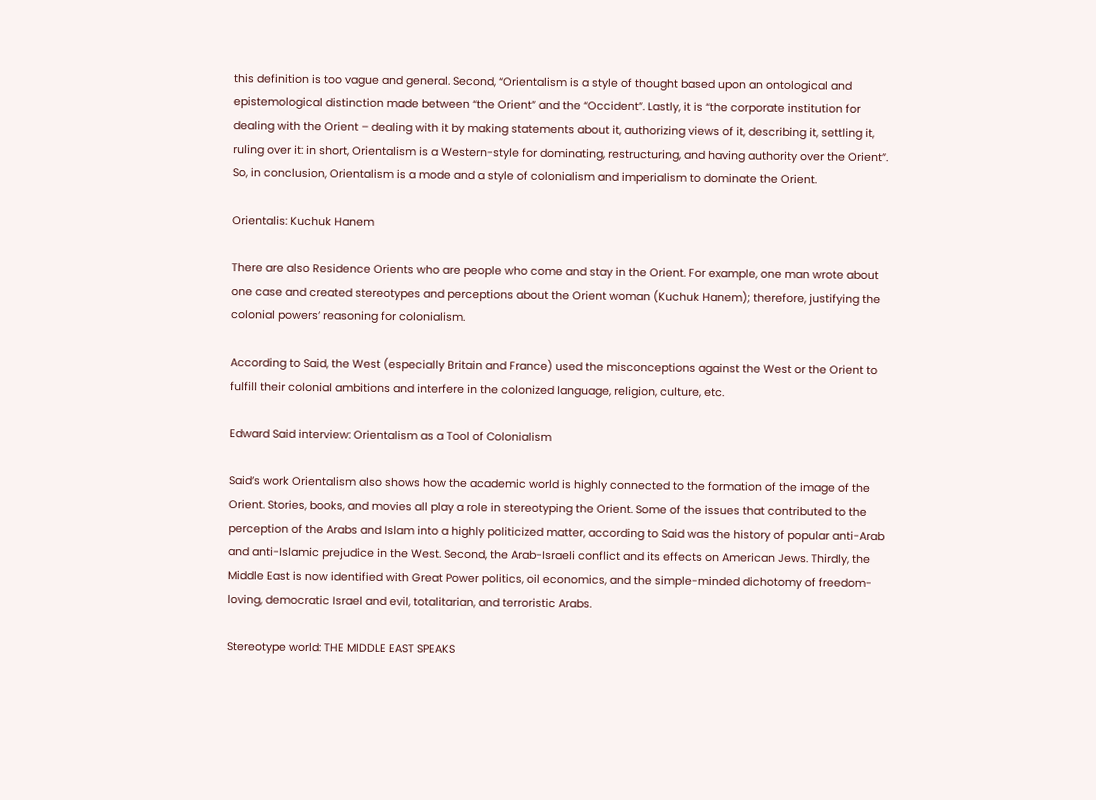this definition is too vague and general. Second, “Orientalism is a style of thought based upon an ontological and epistemological distinction made between “the Orient” and the “Occident”. Lastly, it is “the corporate institution for dealing with the Orient – dealing with it by making statements about it, authorizing views of it, describing it, settling it, ruling over it: in short, Orientalism is a Western-style for dominating, restructuring, and having authority over the Orient”. So, in conclusion, Orientalism is a mode and a style of colonialism and imperialism to dominate the Orient.

Orientalis: Kuchuk Hanem

There are also Residence Orients who are people who come and stay in the Orient. For example, one man wrote about one case and created stereotypes and perceptions about the Orient woman (Kuchuk Hanem); therefore, justifying the colonial powers’ reasoning for colonialism.

According to Said, the West (especially Britain and France) used the misconceptions against the West or the Orient to fulfill their colonial ambitions and interfere in the colonized language, religion, culture, etc.

Edward Said interview: Orientalism as a Tool of Colonialism

Said’s work Orientalism also shows how the academic world is highly connected to the formation of the image of the Orient. Stories, books, and movies all play a role in stereotyping the Orient. Some of the issues that contributed to the perception of the Arabs and Islam into a highly politicized matter, according to Said was the history of popular anti-Arab and anti-Islamic prejudice in the West. Second, the Arab-Israeli conflict and its effects on American Jews. Thirdly, the Middle East is now identified with Great Power politics, oil economics, and the simple-minded dichotomy of freedom-loving, democratic Israel and evil, totalitarian, and terroristic Arabs.

Stereotype world: THE MIDDLE EAST SPEAKS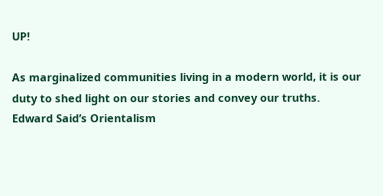UP!

As marginalized communities living in a modern world, it is our duty to shed light on our stories and convey our truths. Edward Said’s Orientalism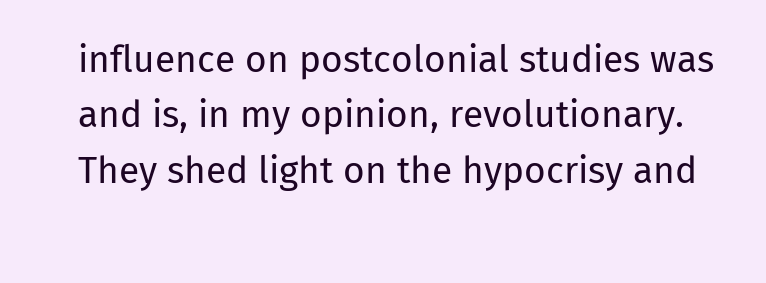influence on postcolonial studies was and is, in my opinion, revolutionary. They shed light on the hypocrisy and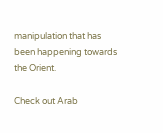manipulation that has been happening towards the Orient.

Check out Arab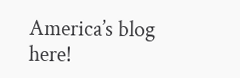America’s blog here!